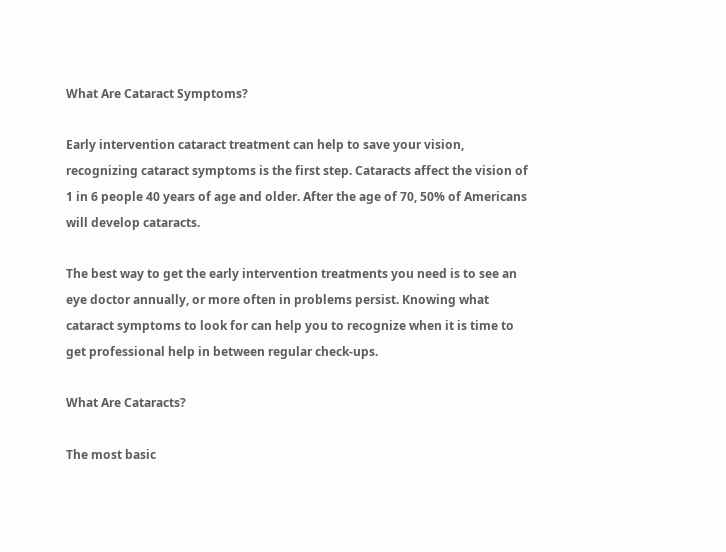What Are Cataract Symptoms?

Early intervention cataract treatment can help to save your vision, recognizing cataract symptoms is the first step. Cataracts affect the vision of 1 in 6 people 40 years of age and older. After the age of 70, 50% of Americans will develop cataracts.

The best way to get the early intervention treatments you need is to see an eye doctor annually, or more often in problems persist. Knowing what cataract symptoms to look for can help you to recognize when it is time to get professional help in between regular check-ups.

What Are Cataracts?

The most basic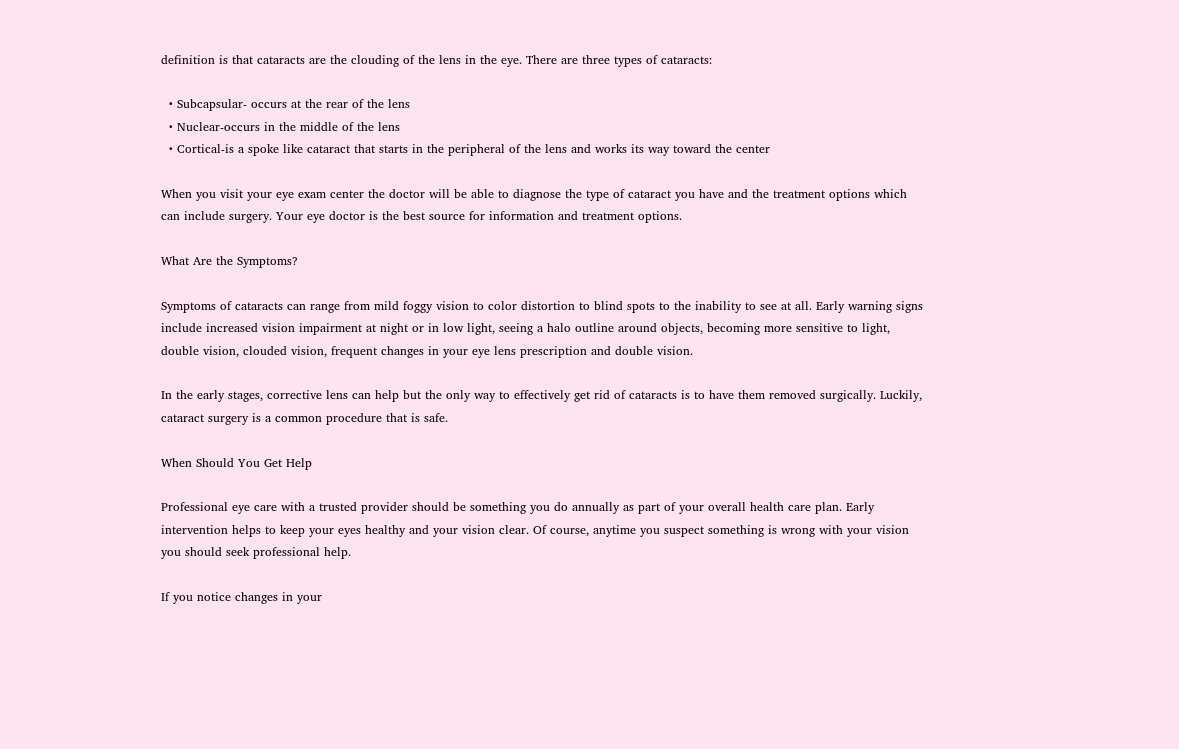definition is that cataracts are the clouding of the lens in the eye. There are three types of cataracts:

  • Subcapsular- occurs at the rear of the lens
  • Nuclear-occurs in the middle of the lens
  • Cortical-is a spoke like cataract that starts in the peripheral of the lens and works its way toward the center

When you visit your eye exam center the doctor will be able to diagnose the type of cataract you have and the treatment options which can include surgery. Your eye doctor is the best source for information and treatment options.

What Are the Symptoms?

Symptoms of cataracts can range from mild foggy vision to color distortion to blind spots to the inability to see at all. Early warning signs include increased vision impairment at night or in low light, seeing a halo outline around objects, becoming more sensitive to light, double vision, clouded vision, frequent changes in your eye lens prescription and double vision.

In the early stages, corrective lens can help but the only way to effectively get rid of cataracts is to have them removed surgically. Luckily, cataract surgery is a common procedure that is safe.

When Should You Get Help

Professional eye care with a trusted provider should be something you do annually as part of your overall health care plan. Early intervention helps to keep your eyes healthy and your vision clear. Of course, anytime you suspect something is wrong with your vision you should seek professional help.

If you notice changes in your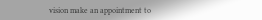vision make an appointment to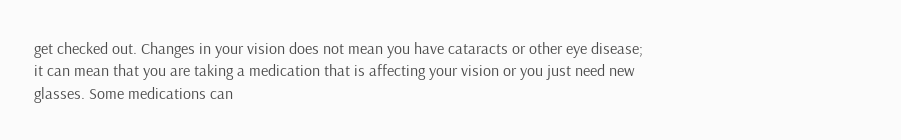get checked out. Changes in your vision does not mean you have cataracts or other eye disease; it can mean that you are taking a medication that is affecting your vision or you just need new glasses. Some medications can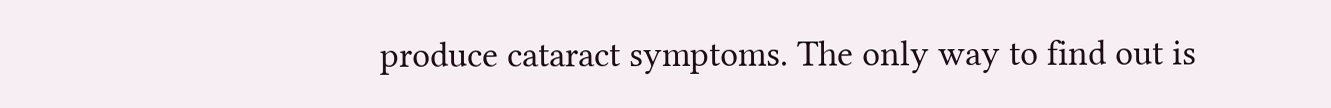produce cataract symptoms. The only way to find out is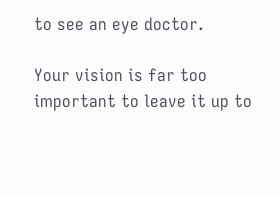to see an eye doctor.

Your vision is far too important to leave it up to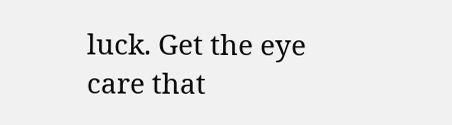luck. Get the eye care that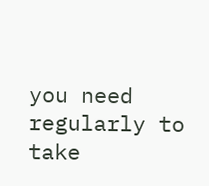you need regularly to take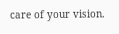care of your vision.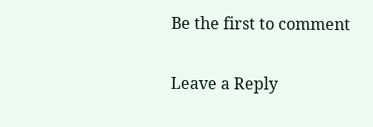Be the first to comment

Leave a Reply